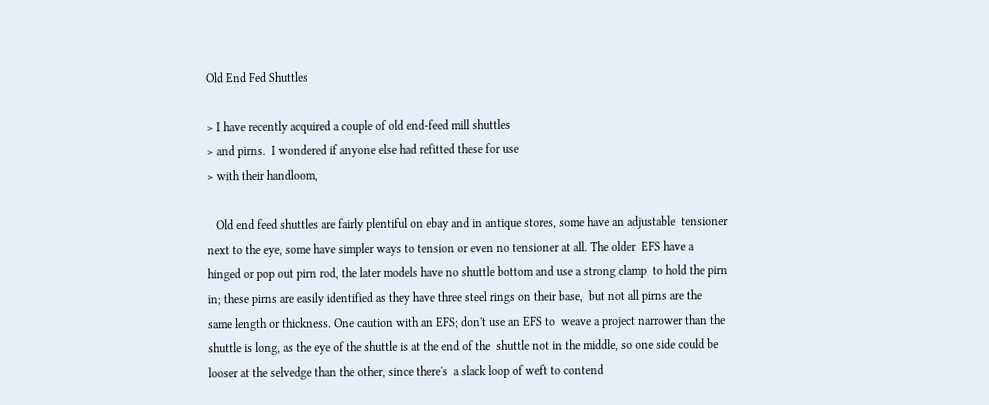Old End Fed Shuttles

> I have recently acquired a couple of old end-feed mill shuttles
> and pirns.  I wondered if anyone else had refitted these for use
> with their handloom,

   Old end feed shuttles are fairly plentiful on ebay and in antique stores, some have an adjustable  tensioner next to the eye, some have simpler ways to tension or even no tensioner at all. The older  EFS have a hinged or pop out pirn rod, the later models have no shuttle bottom and use a strong clamp  to hold the pirn in; these pirns are easily identified as they have three steel rings on their base,  but not all pirns are the same length or thickness. One caution with an EFS; don't use an EFS to  weave a project narrower than the shuttle is long, as the eye of the shuttle is at the end of the  shuttle not in the middle, so one side could be looser at the selvedge than the other, since there's  a slack loop of weft to contend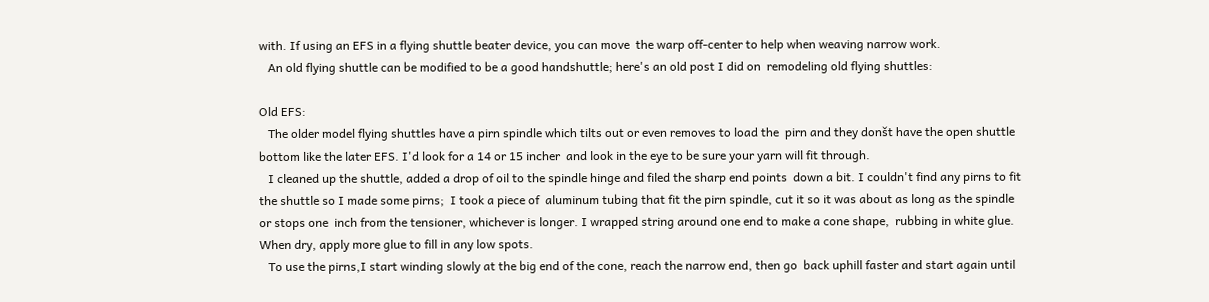with. If using an EFS in a flying shuttle beater device, you can move  the warp off-center to help when weaving narrow work.
   An old flying shuttle can be modified to be a good handshuttle; here's an old post I did on  remodeling old flying shuttles:

Old EFS:
   The older model flying shuttles have a pirn spindle which tilts out or even removes to load the  pirn and they donšt have the open shuttle bottom like the later EFS. I'd look for a 14 or 15 incher  and look in the eye to be sure your yarn will fit through.
   I cleaned up the shuttle, added a drop of oil to the spindle hinge and filed the sharp end points  down a bit. I couldn't find any pirns to fit the shuttle so I made some pirns;  I took a piece of  aluminum tubing that fit the pirn spindle, cut it so it was about as long as the spindle or stops one  inch from the tensioner, whichever is longer. I wrapped string around one end to make a cone shape,  rubbing in white glue. When dry, apply more glue to fill in any low spots.
   To use the pirns,I start winding slowly at the big end of the cone, reach the narrow end, then go  back uphill faster and start again until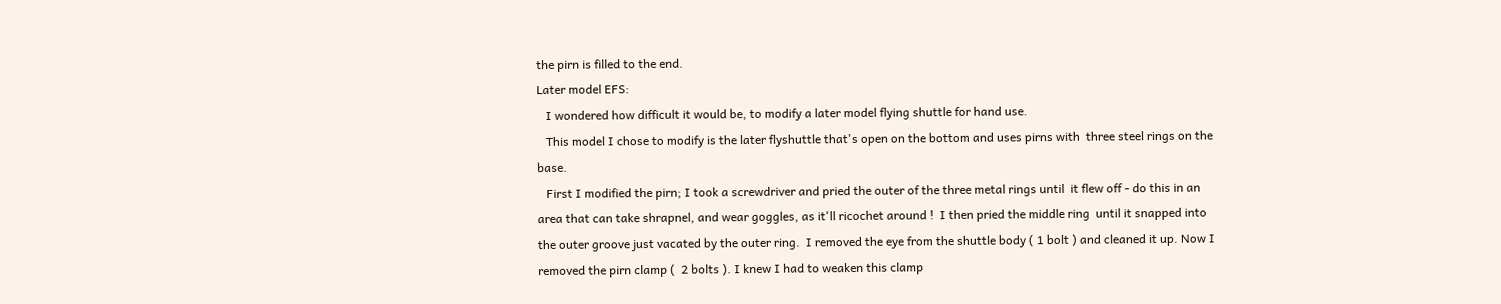the pirn is filled to the end.
Later model EFS:
   I wondered how difficult it would be, to modify a later model flying shuttle for hand use.
   This model I chose to modify is the later flyshuttle that's open on the bottom and uses pirns with  three steel rings on the base.
   First I modified the pirn; I took a screwdriver and pried the outer of the three metal rings until  it flew off - do this in an area that can take shrapnel, and wear goggles, as it'll ricochet around !  I then pried the middle ring  until it snapped into the outer groove just vacated by the outer ring.  I removed the eye from the shuttle body ( 1 bolt ) and cleaned it up. Now I removed the pirn clamp (  2 bolts ). I knew I had to weaken this clamp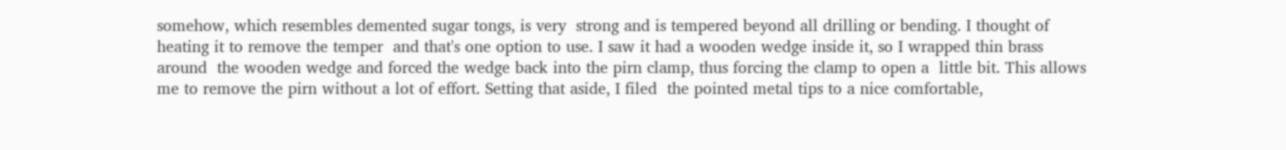somehow, which resembles demented sugar tongs, is very  strong and is tempered beyond all drilling or bending. I thought of heating it to remove the temper  and that's one option to use. I saw it had a wooden wedge inside it, so I wrapped thin brass around  the wooden wedge and forced the wedge back into the pirn clamp, thus forcing the clamp to open a  little bit. This allows me to remove the pirn without a lot of effort. Setting that aside, I filed  the pointed metal tips to a nice comfortable,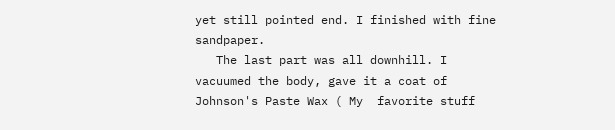yet still pointed end. I finished with fine sandpaper.
   The last part was all downhill. I vacuumed the body, gave it a coat of Johnson's Paste Wax ( My  favorite stuff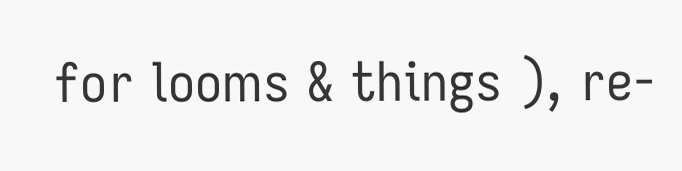for looms & things ), re-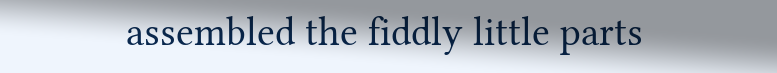assembled the fiddly little parts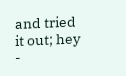and tried it out; hey -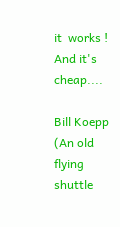it  works ! And it's cheap....

Bill Koepp
(An old flying shuttle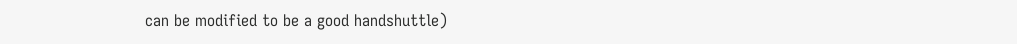can be modified to be a good handshuttle)